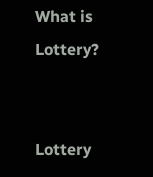What is Lottery?


Lottery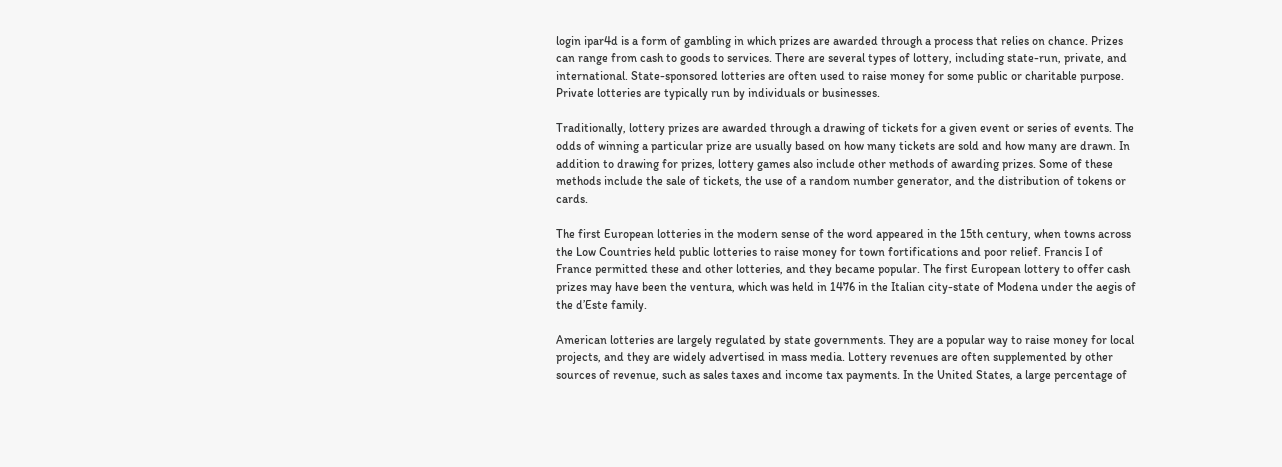login ipar4d is a form of gambling in which prizes are awarded through a process that relies on chance. Prizes can range from cash to goods to services. There are several types of lottery, including state-run, private, and international. State-sponsored lotteries are often used to raise money for some public or charitable purpose. Private lotteries are typically run by individuals or businesses.

Traditionally, lottery prizes are awarded through a drawing of tickets for a given event or series of events. The odds of winning a particular prize are usually based on how many tickets are sold and how many are drawn. In addition to drawing for prizes, lottery games also include other methods of awarding prizes. Some of these methods include the sale of tickets, the use of a random number generator, and the distribution of tokens or cards.

The first European lotteries in the modern sense of the word appeared in the 15th century, when towns across the Low Countries held public lotteries to raise money for town fortifications and poor relief. Francis I of France permitted these and other lotteries, and they became popular. The first European lottery to offer cash prizes may have been the ventura, which was held in 1476 in the Italian city-state of Modena under the aegis of the d’Este family.

American lotteries are largely regulated by state governments. They are a popular way to raise money for local projects, and they are widely advertised in mass media. Lottery revenues are often supplemented by other sources of revenue, such as sales taxes and income tax payments. In the United States, a large percentage of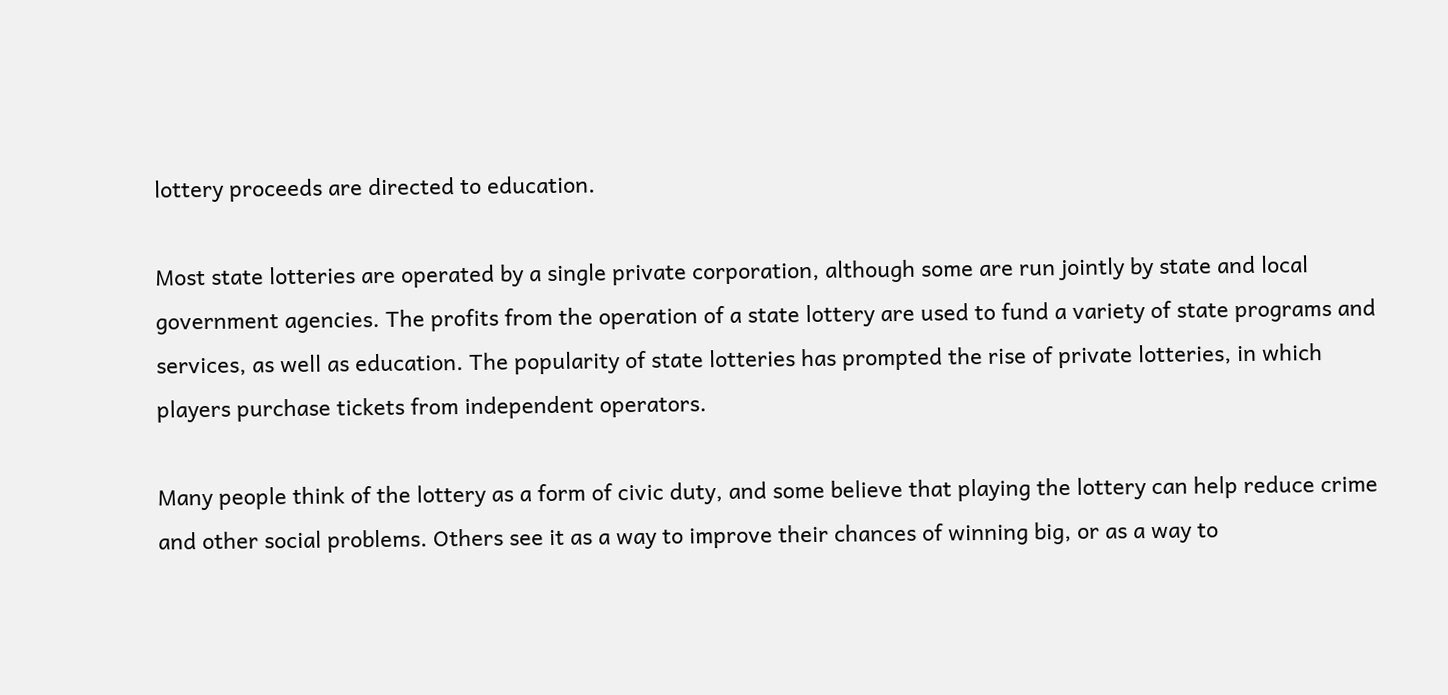lottery proceeds are directed to education.

Most state lotteries are operated by a single private corporation, although some are run jointly by state and local government agencies. The profits from the operation of a state lottery are used to fund a variety of state programs and services, as well as education. The popularity of state lotteries has prompted the rise of private lotteries, in which players purchase tickets from independent operators.

Many people think of the lottery as a form of civic duty, and some believe that playing the lottery can help reduce crime and other social problems. Others see it as a way to improve their chances of winning big, or as a way to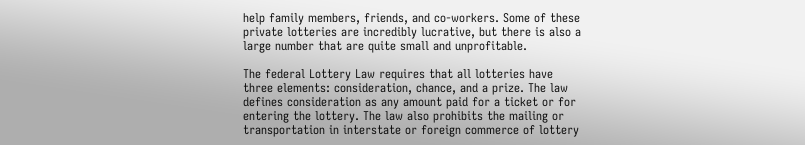help family members, friends, and co-workers. Some of these private lotteries are incredibly lucrative, but there is also a large number that are quite small and unprofitable.

The federal Lottery Law requires that all lotteries have three elements: consideration, chance, and a prize. The law defines consideration as any amount paid for a ticket or for entering the lottery. The law also prohibits the mailing or transportation in interstate or foreign commerce of lottery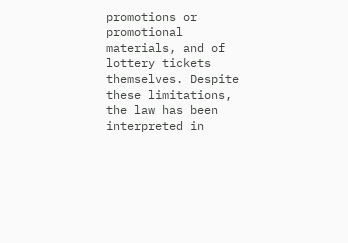promotions or promotional materials, and of lottery tickets themselves. Despite these limitations, the law has been interpreted in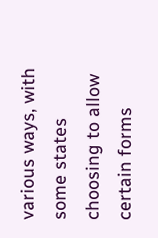various ways, with some states choosing to allow certain forms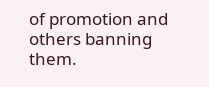of promotion and others banning them.